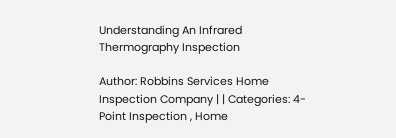Understanding An Infrared Thermography Inspection

Author: Robbins Services Home Inspection Company | | Categories: 4-Point Inspection , Home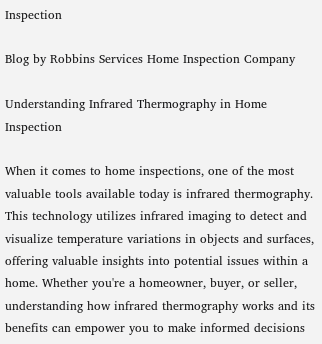Inspection

Blog by Robbins Services Home Inspection Company

Understanding Infrared Thermography in Home Inspection

When it comes to home inspections, one of the most valuable tools available today is infrared thermography. This technology utilizes infrared imaging to detect and visualize temperature variations in objects and surfaces, offering valuable insights into potential issues within a home. Whether you're a homeowner, buyer, or seller, understanding how infrared thermography works and its benefits can empower you to make informed decisions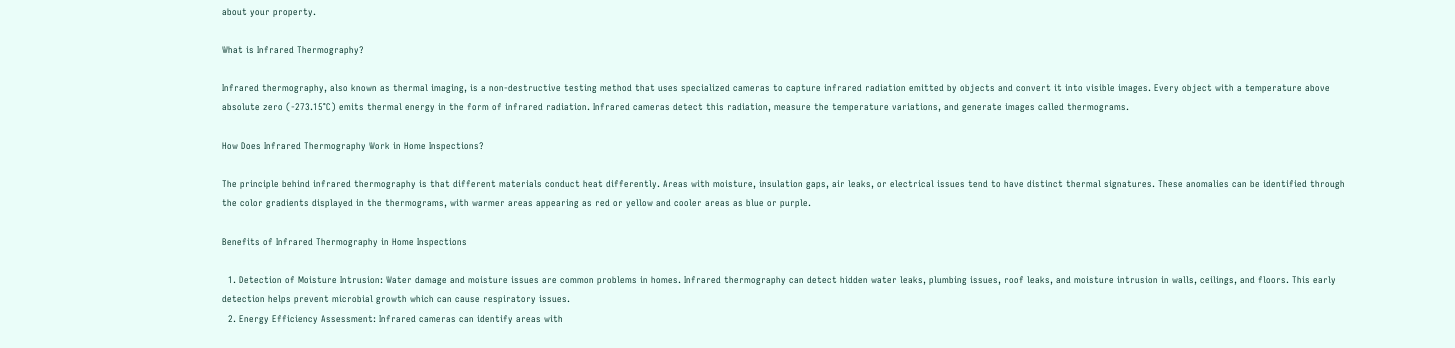about your property.

What is Infrared Thermography?

Infrared thermography, also known as thermal imaging, is a non-destructive testing method that uses specialized cameras to capture infrared radiation emitted by objects and convert it into visible images. Every object with a temperature above absolute zero (-273.15°C) emits thermal energy in the form of infrared radiation. Infrared cameras detect this radiation, measure the temperature variations, and generate images called thermograms.

How Does Infrared Thermography Work in Home Inspections?

The principle behind infrared thermography is that different materials conduct heat differently. Areas with moisture, insulation gaps, air leaks, or electrical issues tend to have distinct thermal signatures. These anomalies can be identified through the color gradients displayed in the thermograms, with warmer areas appearing as red or yellow and cooler areas as blue or purple.

Benefits of Infrared Thermography in Home Inspections

  1. Detection of Moisture Intrusion: Water damage and moisture issues are common problems in homes. Infrared thermography can detect hidden water leaks, plumbing issues, roof leaks, and moisture intrusion in walls, ceilings, and floors. This early detection helps prevent microbial growth which can cause respiratory issues.
  2. Energy Efficiency Assessment: Infrared cameras can identify areas with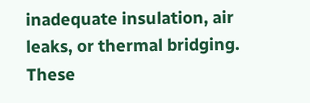inadequate insulation, air leaks, or thermal bridging. These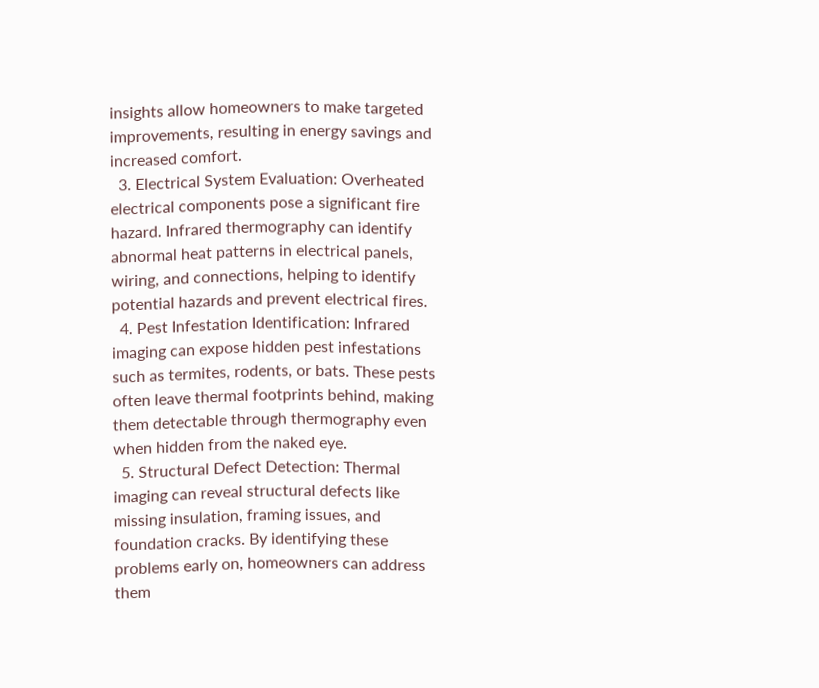insights allow homeowners to make targeted improvements, resulting in energy savings and increased comfort.
  3. Electrical System Evaluation: Overheated electrical components pose a significant fire hazard. Infrared thermography can identify abnormal heat patterns in electrical panels, wiring, and connections, helping to identify potential hazards and prevent electrical fires.
  4. Pest Infestation Identification: Infrared imaging can expose hidden pest infestations such as termites, rodents, or bats. These pests often leave thermal footprints behind, making them detectable through thermography even when hidden from the naked eye.
  5. Structural Defect Detection: Thermal imaging can reveal structural defects like missing insulation, framing issues, and foundation cracks. By identifying these problems early on, homeowners can address them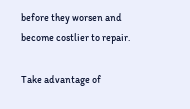before they worsen and become costlier to repair.

Take advantage of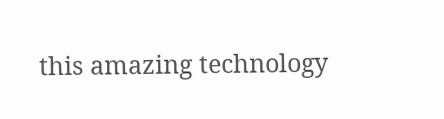this amazing technology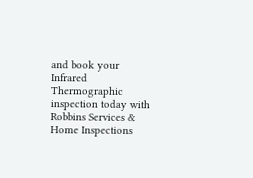and book your Infrared Thermographic inspection today with Robbins Services & Home Inspections